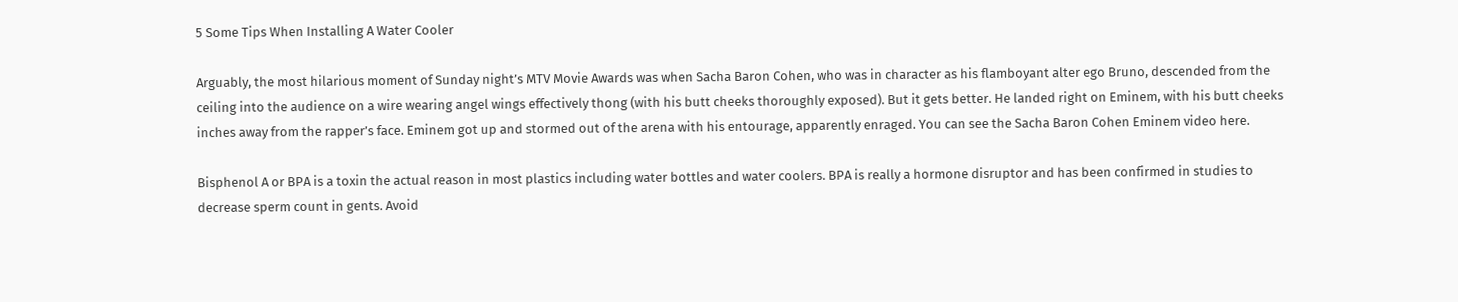5 Some Tips When Installing A Water Cooler

Arguably, the most hilarious moment of Sunday night’s MTV Movie Awards was when Sacha Baron Cohen, who was in character as his flamboyant alter ego Bruno, descended from the ceiling into the audience on a wire wearing angel wings effectively thong (with his butt cheeks thoroughly exposed). But it gets better. He landed right on Eminem, with his butt cheeks inches away from the rapper’s face. Eminem got up and stormed out of the arena with his entourage, apparently enraged. You can see the Sacha Baron Cohen Eminem video here.

Bisphenol A or BPA is a toxin the actual reason in most plastics including water bottles and water coolers. BPA is really a hormone disruptor and has been confirmed in studies to decrease sperm count in gents. Avoid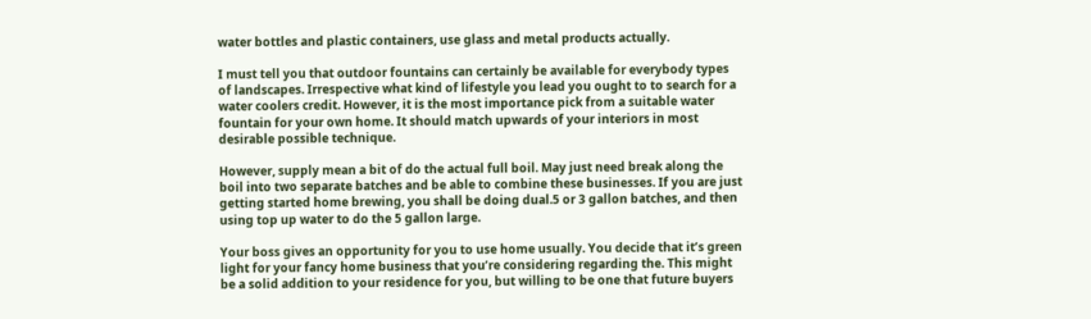water bottles and plastic containers, use glass and metal products actually.

I must tell you that outdoor fountains can certainly be available for everybody types of landscapes. Irrespective what kind of lifestyle you lead you ought to to search for a water coolers credit. However, it is the most importance pick from a suitable water fountain for your own home. It should match upwards of your interiors in most desirable possible technique.

However, supply mean a bit of do the actual full boil. May just need break along the boil into two separate batches and be able to combine these businesses. If you are just getting started home brewing, you shall be doing dual.5 or 3 gallon batches, and then using top up water to do the 5 gallon large.

Your boss gives an opportunity for you to use home usually. You decide that it’s green light for your fancy home business that you’re considering regarding the. This might be a solid addition to your residence for you, but willing to be one that future buyers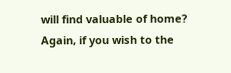will find valuable of home? Again, if you wish to the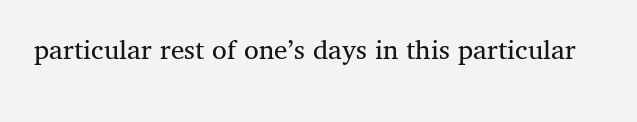particular rest of one’s days in this particular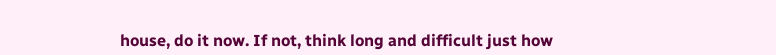house, do it now. If not, think long and difficult just how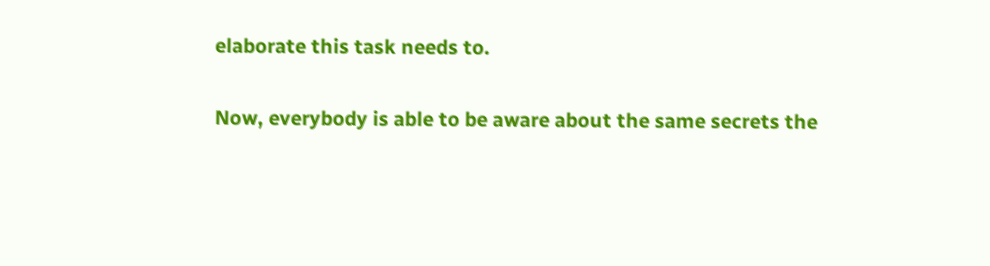elaborate this task needs to.

Now, everybody is able to be aware about the same secrets the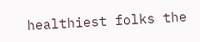healthiest folks the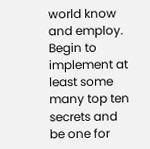world know and employ. Begin to implement at least some many top ten secrets and be one for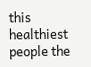this healthiest people the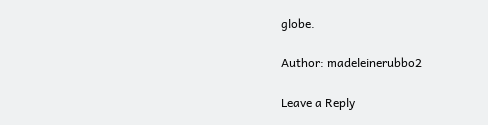globe.

Author: madeleinerubbo2

Leave a Reply